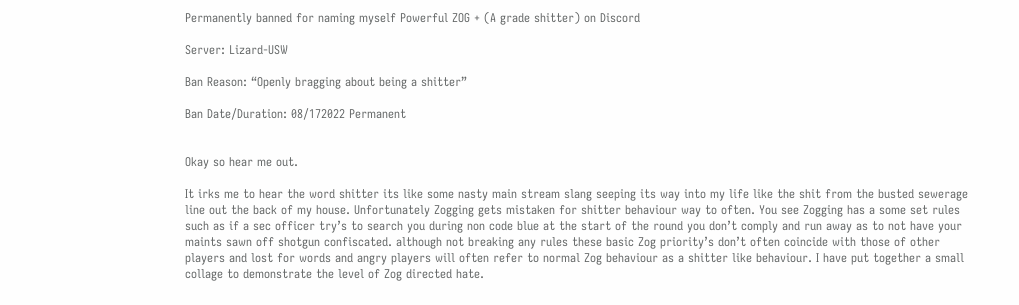Permanently banned for naming myself Powerful ZOG + (A grade shitter) on Discord

Server: Lizard-USW

Ban Reason: “Openly bragging about being a shitter”

Ban Date/Duration: 08/172022 Permanent


Okay so hear me out.

It irks me to hear the word shitter its like some nasty main stream slang seeping its way into my life like the shit from the busted sewerage line out the back of my house. Unfortunately Zogging gets mistaken for shitter behaviour way to often. You see Zogging has a some set rules such as if a sec officer try’s to search you during non code blue at the start of the round you don’t comply and run away as to not have your maints sawn off shotgun confiscated. although not breaking any rules these basic Zog priority’s don’t often coincide with those of other players and lost for words and angry players will often refer to normal Zog behaviour as a shitter like behaviour. I have put together a small collage to demonstrate the level of Zog directed hate.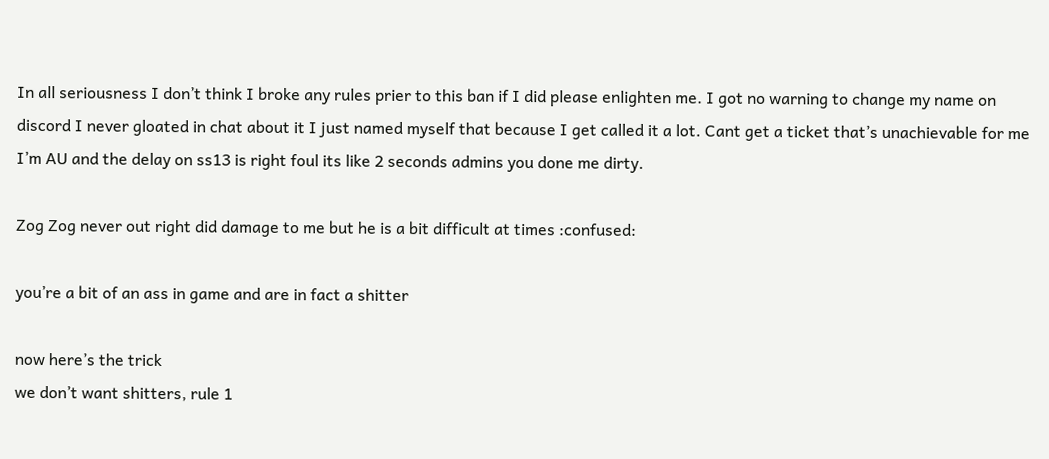In all seriousness I don’t think I broke any rules prier to this ban if I did please enlighten me. I got no warning to change my name on discord I never gloated in chat about it I just named myself that because I get called it a lot. Cant get a ticket that’s unachievable for me I’m AU and the delay on ss13 is right foul its like 2 seconds admins you done me dirty.

Zog Zog never out right did damage to me but he is a bit difficult at times :confused:

you’re a bit of an ass in game and are in fact a shitter

now here’s the trick
we don’t want shitters, rule 1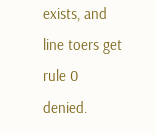exists, and line toers get rule 0 denied.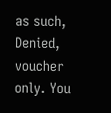as such, Denied, voucher only. You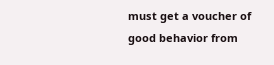must get a voucher of good behavior from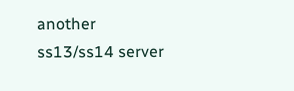another ss13/ss14 server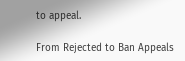to appeal.

From Rejected to Ban Appeals